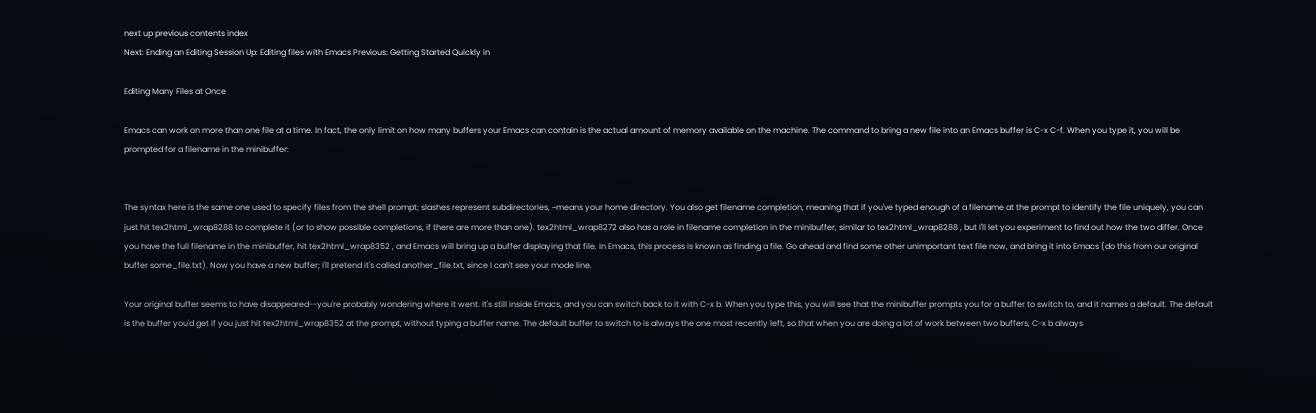next up previous contents index
Next: Ending an Editing Session Up: Editing files with Emacs Previous: Getting Started Quickly in

Editing Many Files at Once

Emacs can work on more than one file at a time. In fact, the only limit on how many buffers your Emacs can contain is the actual amount of memory available on the machine. The command to bring a new file into an Emacs buffer is C-x C-f. When you type it, you will be prompted for a filename in the minibuffer:


The syntax here is the same one used to specify files from the shell prompt; slashes represent subdirectories, ~means your home directory. You also get filename completion, meaning that if you've typed enough of a filename at the prompt to identify the file uniquely, you can just hit tex2html_wrap8288 to complete it (or to show possible completions, if there are more than one). tex2html_wrap8272 also has a role in filename completion in the minibuffer, similar to tex2html_wrap8288 , but I'll let you experiment to find out how the two differ. Once you have the full filename in the minibuffer, hit tex2html_wrap8352 , and Emacs will bring up a buffer displaying that file. In Emacs, this process is known as finding a file. Go ahead and find some other unimportant text file now, and bring it into Emacs (do this from our original buffer some_file.txt). Now you have a new buffer; I'll pretend it's called another_file.txt, since I can't see your mode line.

Your original buffer seems to have disappeared--you're probably wondering where it went. It's still inside Emacs, and you can switch back to it with C-x b. When you type this, you will see that the minibuffer prompts you for a buffer to switch to, and it names a default. The default is the buffer you'd get if you just hit tex2html_wrap8352 at the prompt, without typing a buffer name. The default buffer to switch to is always the one most recently left, so that when you are doing a lot of work between two buffers, C-x b always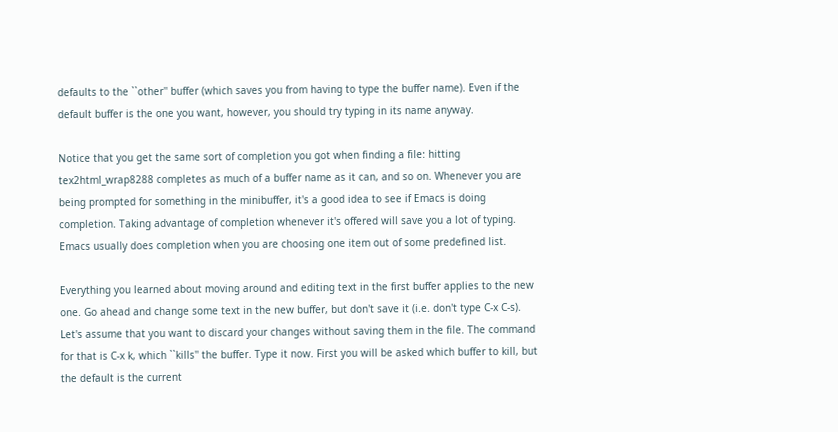defaults to the ``other'' buffer (which saves you from having to type the buffer name). Even if the default buffer is the one you want, however, you should try typing in its name anyway.

Notice that you get the same sort of completion you got when finding a file: hitting tex2html_wrap8288 completes as much of a buffer name as it can, and so on. Whenever you are being prompted for something in the minibuffer, it's a good idea to see if Emacs is doing completion. Taking advantage of completion whenever it's offered will save you a lot of typing. Emacs usually does completion when you are choosing one item out of some predefined list.

Everything you learned about moving around and editing text in the first buffer applies to the new one. Go ahead and change some text in the new buffer, but don't save it (i.e. don't type C-x C-s). Let's assume that you want to discard your changes without saving them in the file. The command for that is C-x k, which ``kills'' the buffer. Type it now. First you will be asked which buffer to kill, but the default is the current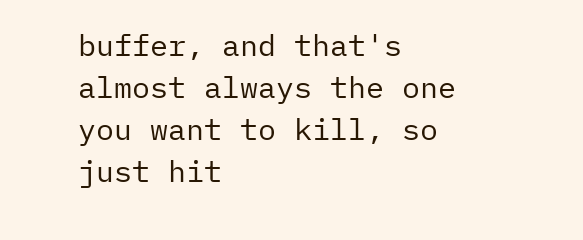buffer, and that's almost always the one you want to kill, so just hit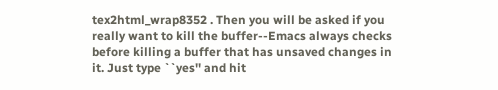tex2html_wrap8352 . Then you will be asked if you really want to kill the buffer--Emacs always checks before killing a buffer that has unsaved changes in it. Just type ``yes'' and hit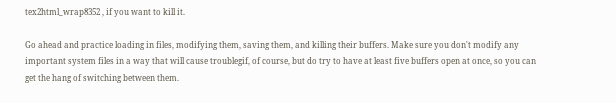tex2html_wrap8352 , if you want to kill it.

Go ahead and practice loading in files, modifying them, saving them, and killing their buffers. Make sure you don't modify any important system files in a way that will cause troublegif, of course, but do try to have at least five buffers open at once, so you can get the hang of switching between them.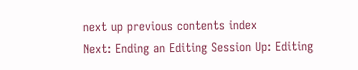next up previous contents index
Next: Ending an Editing Session Up: Editing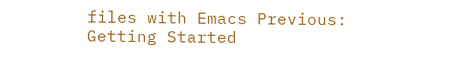files with Emacs Previous: Getting Started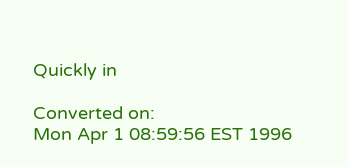Quickly in

Converted on:
Mon Apr 1 08:59:56 EST 1996